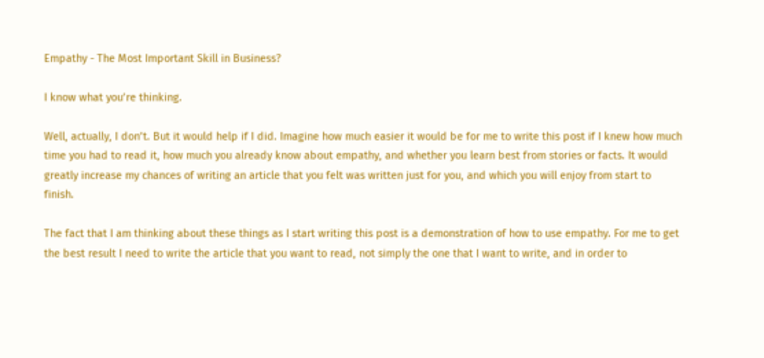Empathy - The Most Important Skill in Business?

I know what you’re thinking.

Well, actually, I don’t. But it would help if I did. Imagine how much easier it would be for me to write this post if I knew how much time you had to read it, how much you already know about empathy, and whether you learn best from stories or facts. It would greatly increase my chances of writing an article that you felt was written just for you, and which you will enjoy from start to finish.

The fact that I am thinking about these things as I start writing this post is a demonstration of how to use empathy. For me to get the best result I need to write the article that you want to read, not simply the one that I want to write, and in order to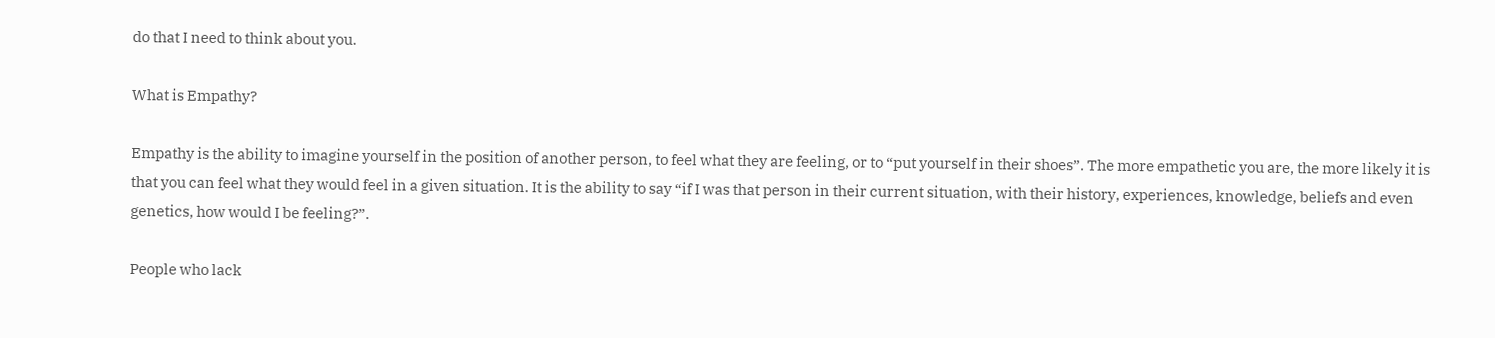do that I need to think about you.

What is Empathy?

Empathy is the ability to imagine yourself in the position of another person, to feel what they are feeling, or to “put yourself in their shoes”. The more empathetic you are, the more likely it is that you can feel what they would feel in a given situation. It is the ability to say “if I was that person in their current situation, with their history, experiences, knowledge, beliefs and even genetics, how would I be feeling?”.

People who lack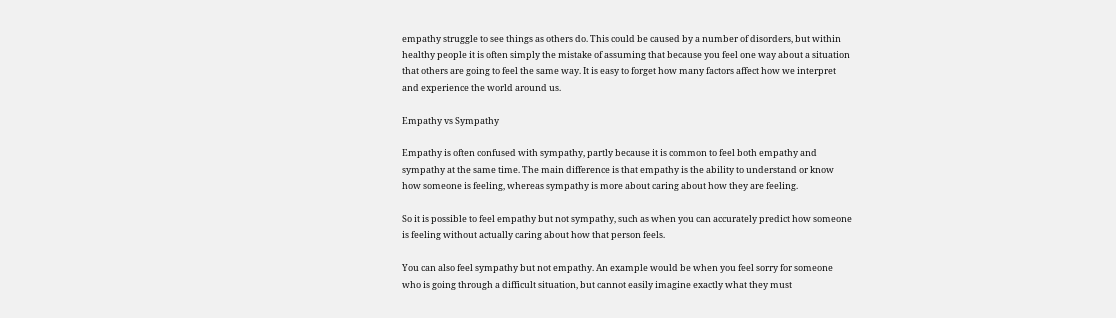empathy struggle to see things as others do. This could be caused by a number of disorders, but within healthy people it is often simply the mistake of assuming that because you feel one way about a situation that others are going to feel the same way. It is easy to forget how many factors affect how we interpret and experience the world around us.

Empathy vs Sympathy

Empathy is often confused with sympathy, partly because it is common to feel both empathy and sympathy at the same time. The main difference is that empathy is the ability to understand or know how someone is feeling, whereas sympathy is more about caring about how they are feeling.

So it is possible to feel empathy but not sympathy, such as when you can accurately predict how someone is feeling without actually caring about how that person feels.

You can also feel sympathy but not empathy. An example would be when you feel sorry for someone who is going through a difficult situation, but cannot easily imagine exactly what they must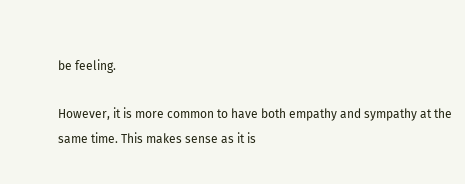be feeling.

However, it is more common to have both empathy and sympathy at the same time. This makes sense as it is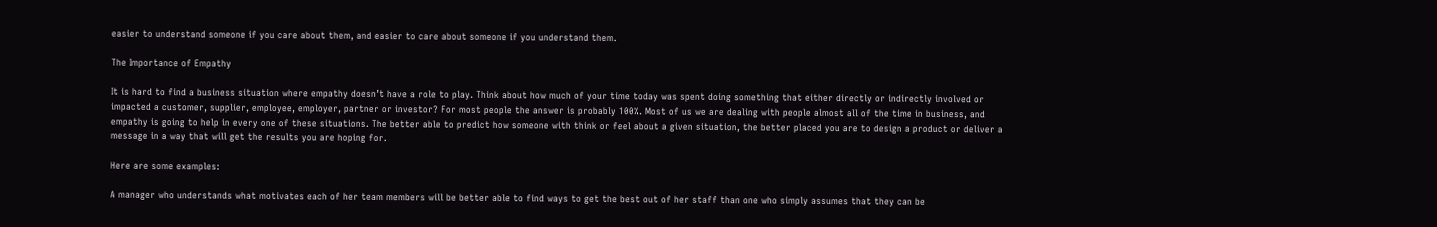easier to understand someone if you care about them, and easier to care about someone if you understand them.

The Importance of Empathy

It is hard to find a business situation where empathy doesn’t have a role to play. Think about how much of your time today was spent doing something that either directly or indirectly involved or impacted a customer, supplier, employee, employer, partner or investor? For most people the answer is probably 100%. Most of us we are dealing with people almost all of the time in business, and empathy is going to help in every one of these situations. The better able to predict how someone with think or feel about a given situation, the better placed you are to design a product or deliver a message in a way that will get the results you are hoping for.

Here are some examples:

A manager who understands what motivates each of her team members will be better able to find ways to get the best out of her staff than one who simply assumes that they can be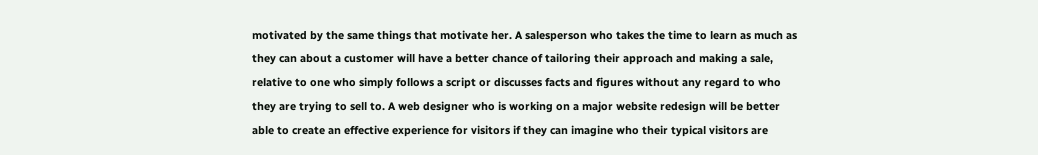motivated by the same things that motivate her. A salesperson who takes the time to learn as much as they can about a customer will have a better chance of tailoring their approach and making a sale, relative to one who simply follows a script or discusses facts and figures without any regard to who they are trying to sell to. A web designer who is working on a major website redesign will be better able to create an effective experience for visitors if they can imagine who their typical visitors are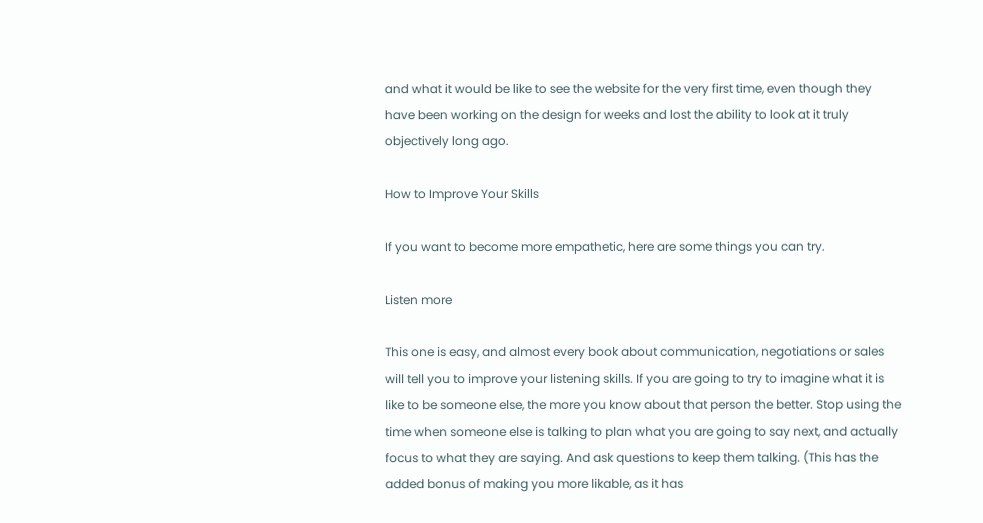and what it would be like to see the website for the very first time, even though they have been working on the design for weeks and lost the ability to look at it truly objectively long ago.

How to Improve Your Skills

If you want to become more empathetic, here are some things you can try.

Listen more

This one is easy, and almost every book about communication, negotiations or sales will tell you to improve your listening skills. If you are going to try to imagine what it is like to be someone else, the more you know about that person the better. Stop using the time when someone else is talking to plan what you are going to say next, and actually focus to what they are saying. And ask questions to keep them talking. (This has the added bonus of making you more likable, as it has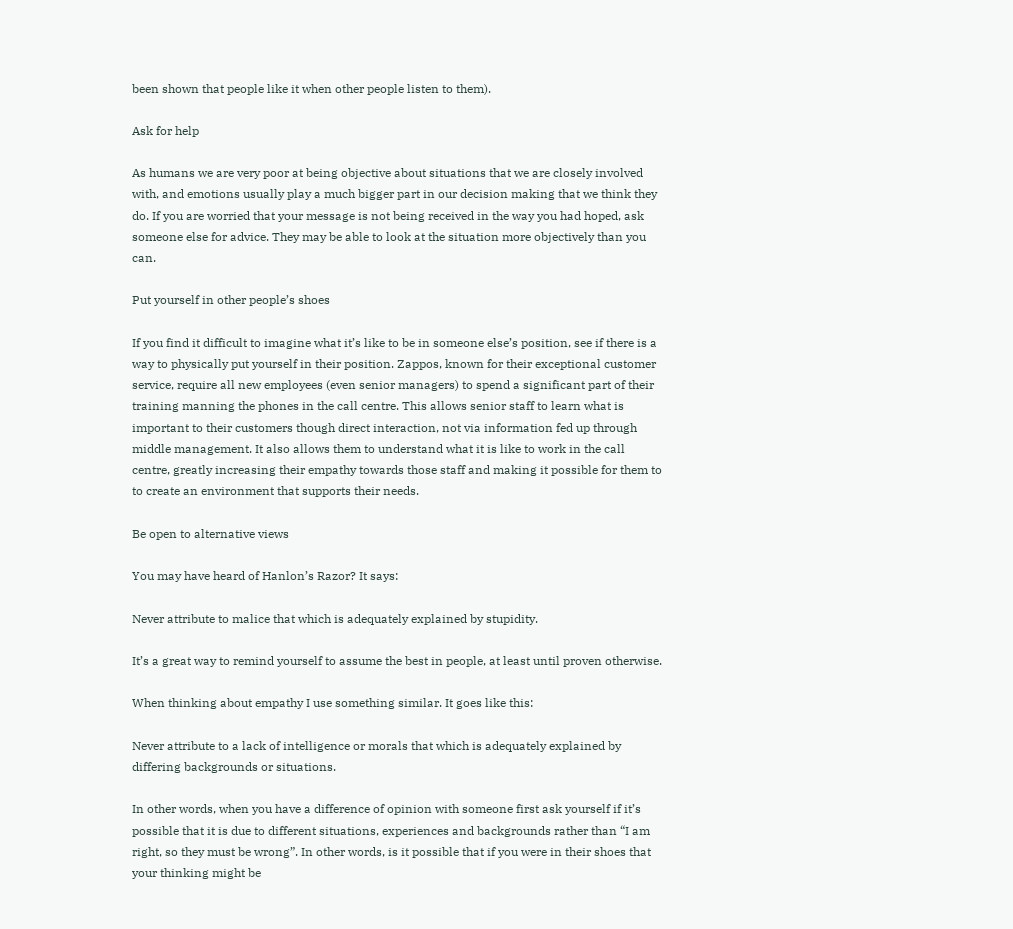been shown that people like it when other people listen to them).

Ask for help

As humans we are very poor at being objective about situations that we are closely involved with, and emotions usually play a much bigger part in our decision making that we think they do. If you are worried that your message is not being received in the way you had hoped, ask someone else for advice. They may be able to look at the situation more objectively than you can.

Put yourself in other people’s shoes

If you find it difficult to imagine what it’s like to be in someone else’s position, see if there is a way to physically put yourself in their position. Zappos, known for their exceptional customer service, require all new employees (even senior managers) to spend a significant part of their training manning the phones in the call centre. This allows senior staff to learn what is important to their customers though direct interaction, not via information fed up through middle management. It also allows them to understand what it is like to work in the call centre, greatly increasing their empathy towards those staff and making it possible for them to to create an environment that supports their needs.

Be open to alternative views

You may have heard of Hanlon’s Razor? It says:

Never attribute to malice that which is adequately explained by stupidity.

It’s a great way to remind yourself to assume the best in people, at least until proven otherwise.

When thinking about empathy I use something similar. It goes like this:

Never attribute to a lack of intelligence or morals that which is adequately explained by differing backgrounds or situations.

In other words, when you have a difference of opinion with someone first ask yourself if it’s possible that it is due to different situations, experiences and backgrounds rather than “I am right, so they must be wrong”. In other words, is it possible that if you were in their shoes that your thinking might be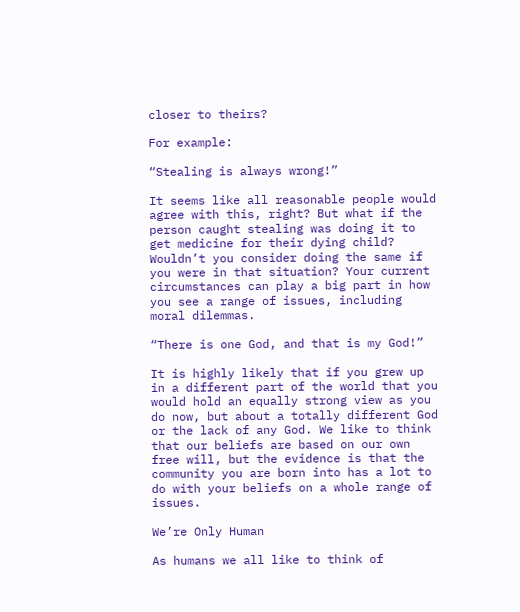closer to theirs?

For example:

“Stealing is always wrong!”

It seems like all reasonable people would agree with this, right? But what if the person caught stealing was doing it to get medicine for their dying child? Wouldn’t you consider doing the same if you were in that situation? Your current circumstances can play a big part in how you see a range of issues, including moral dilemmas.

“There is one God, and that is my God!”

It is highly likely that if you grew up in a different part of the world that you would hold an equally strong view as you do now, but about a totally different God or the lack of any God. We like to think that our beliefs are based on our own free will, but the evidence is that the community you are born into has a lot to do with your beliefs on a whole range of issues.

We’re Only Human

As humans we all like to think of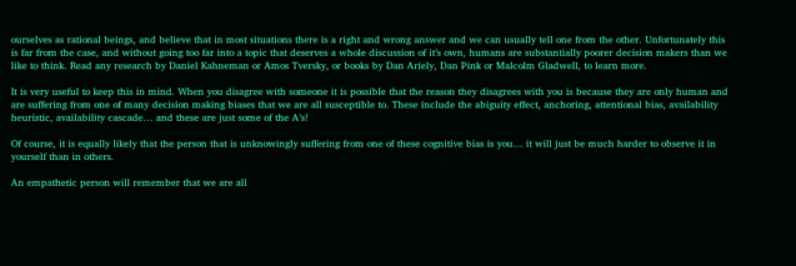ourselves as rational beings, and believe that in most situations there is a right and wrong answer and we can usually tell one from the other. Unfortunately this is far from the case, and without going too far into a topic that deserves a whole discussion of it’s own, humans are substantially poorer decision makers than we like to think. Read any research by Daniel Kahneman or Amos Tversky, or books by Dan Ariely, Dan Pink or Malcolm Gladwell, to learn more.

It is very useful to keep this in mind. When you disagree with someone it is possible that the reason they disagrees with you is because they are only human and are suffering from one of many decision making biases that we are all susceptible to. These include the abiguity effect, anchoring, attentional bias, availability heuristic, availability cascade… and these are just some of the A’s!

Of course, it is equally likely that the person that is unknowingly suffering from one of these cognitive bias is you… it will just be much harder to observe it in yourself than in others.

An empathetic person will remember that we are all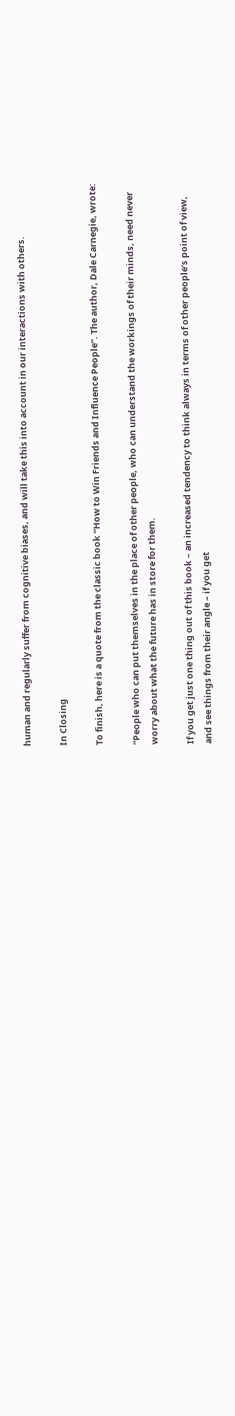human and regularly suffer from cognitive biases, and will take this into account in our interactions with others.

In Closing

To finish, here is a quote from the classic book “How to Win Friends and Influence People”. The author, Dale Carnegie, wrote:

“People who can put themselves in the place of other people, who can understand the workings of their minds, need never worry about what the future has in store for them.

If you get just one thing out of this book – an increased tendency to think always in terms of other people’s point of view, and see things from their angle – if you get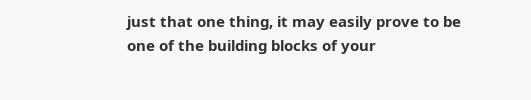just that one thing, it may easily prove to be one of the building blocks of your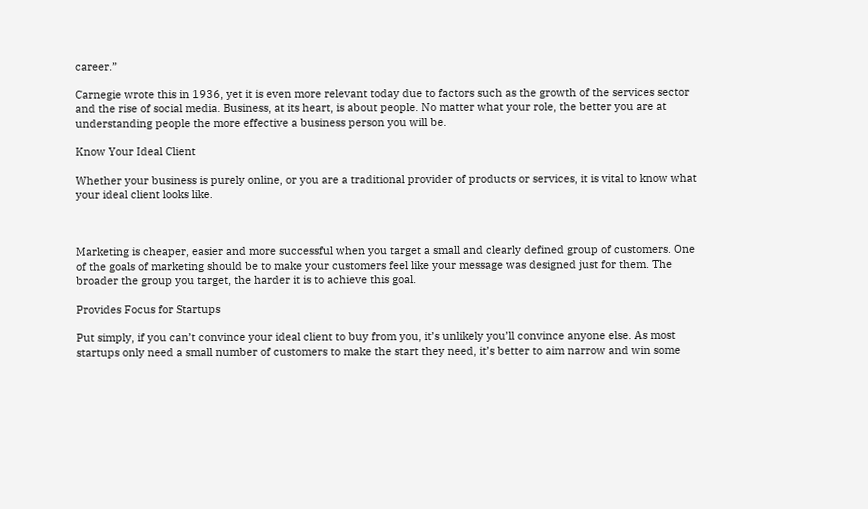career.”

Carnegie wrote this in 1936, yet it is even more relevant today due to factors such as the growth of the services sector and the rise of social media. Business, at its heart, is about people. No matter what your role, the better you are at understanding people the more effective a business person you will be.

Know Your Ideal Client

Whether your business is purely online, or you are a traditional provider of products or services, it is vital to know what your ideal client looks like.



Marketing is cheaper, easier and more successful when you target a small and clearly defined group of customers. One of the goals of marketing should be to make your customers feel like your message was designed just for them. The broader the group you target, the harder it is to achieve this goal.

Provides Focus for Startups

Put simply, if you can’t convince your ideal client to buy from you, it’s unlikely you’ll convince anyone else. As most startups only need a small number of customers to make the start they need, it’s better to aim narrow and win some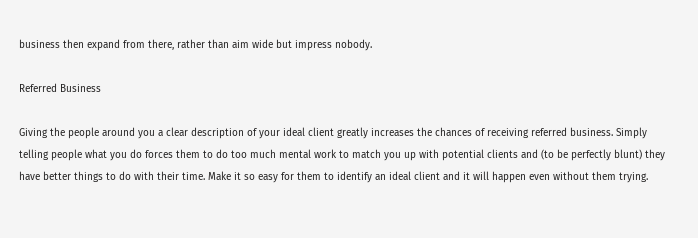business then expand from there, rather than aim wide but impress nobody.

Referred Business

Giving the people around you a clear description of your ideal client greatly increases the chances of receiving referred business. Simply telling people what you do forces them to do too much mental work to match you up with potential clients and (to be perfectly blunt) they have better things to do with their time. Make it so easy for them to identify an ideal client and it will happen even without them trying.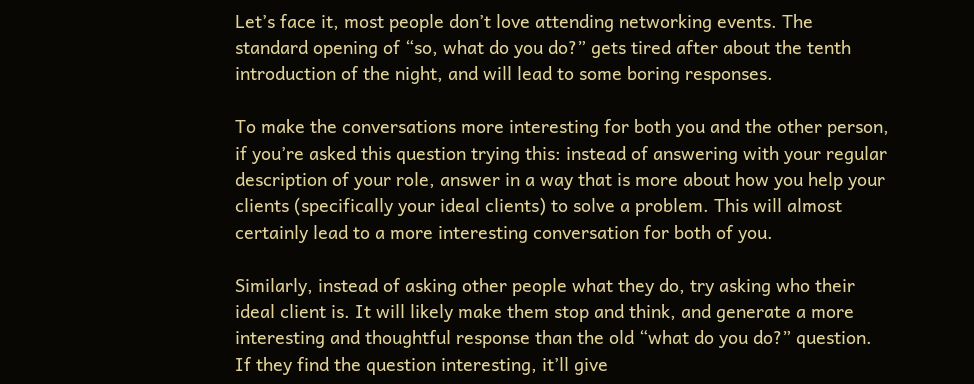Let’s face it, most people don’t love attending networking events. The standard opening of “so, what do you do?” gets tired after about the tenth introduction of the night, and will lead to some boring responses.

To make the conversations more interesting for both you and the other person, if you’re asked this question trying this: instead of answering with your regular description of your role, answer in a way that is more about how you help your clients (specifically your ideal clients) to solve a problem. This will almost certainly lead to a more interesting conversation for both of you.

Similarly, instead of asking other people what they do, try asking who their ideal client is. It will likely make them stop and think, and generate a more interesting and thoughtful response than the old “what do you do?” question. If they find the question interesting, it’ll give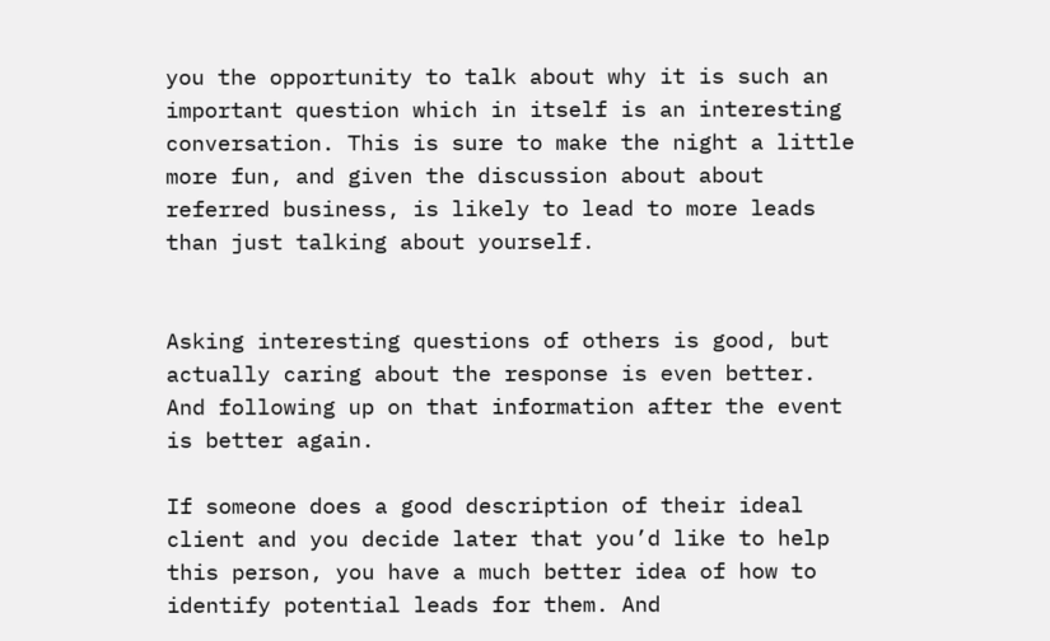you the opportunity to talk about why it is such an important question which in itself is an interesting conversation. This is sure to make the night a little more fun, and given the discussion about about referred business, is likely to lead to more leads than just talking about yourself.


Asking interesting questions of others is good, but actually caring about the response is even better. And following up on that information after the event is better again.

If someone does a good description of their ideal client and you decide later that you’d like to help this person, you have a much better idea of how to identify potential leads for them. And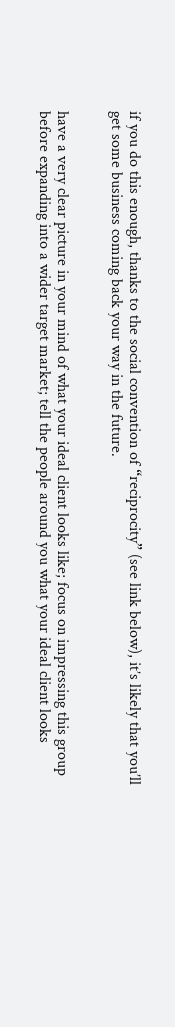if you do this enough, thanks to the social convention of “reciprocity” (see link below), it’s likely that you’ll get some business coming back your way in the future.


have a very clear picture in your mind of what your ideal client looks like; focus on impressing this group before expanding into a wider target market; tell the people around you what your ideal client looks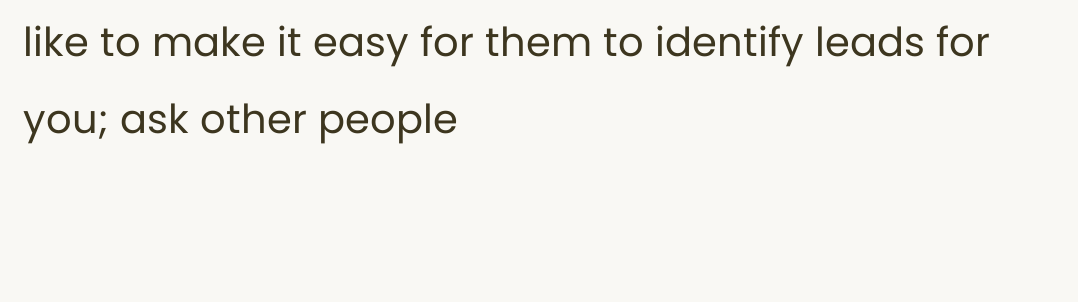like to make it easy for them to identify leads for you; ask other people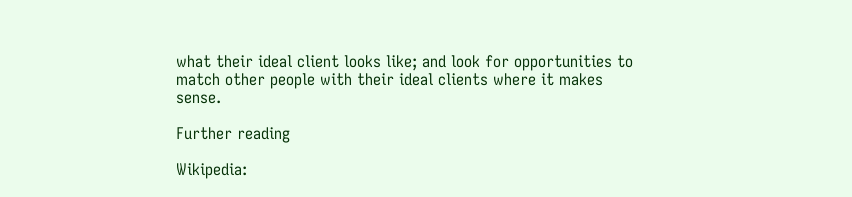what their ideal client looks like; and look for opportunities to match other people with their ideal clients where it makes sense.

Further reading

Wikipedia: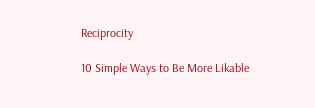Reciprocity

10 Simple Ways to Be More Likable